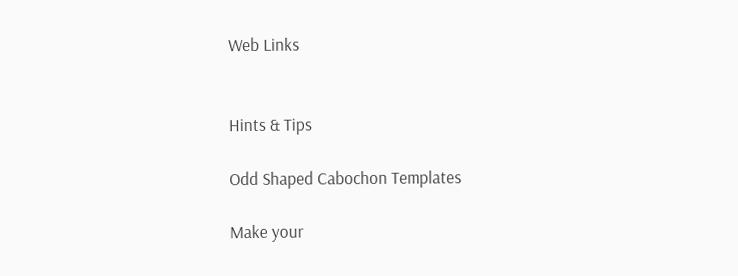Web Links


Hints & Tips

Odd Shaped Cabochon Templates

Make your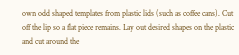own odd shaped templates from plastic lids (such as coffee cans). Cut off the lip so a flat piece remains. Lay out desired shapes on the plastic and cut around the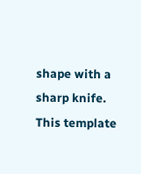shape with a sharp knife. This template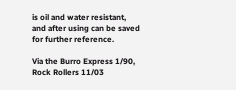is oil and water resistant, and after using can be saved for further reference.

Via the Burro Express 1/90, Rock Rollers 11/03